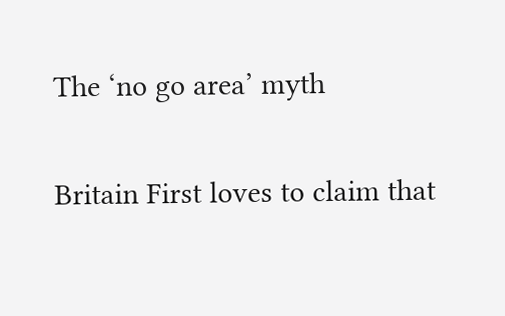The ‘no go area’ myth

Britain First loves to claim that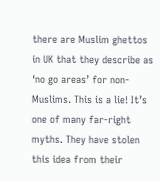there are Muslim ghettos in UK that they describe as ‘no go areas’ for non-Muslims. This is a lie! It’s one of many far-right myths. They have stolen this idea from their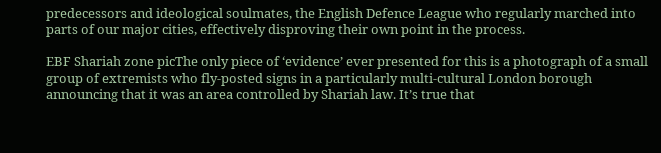predecessors and ideological soulmates, the English Defence League who regularly marched into parts of our major cities, effectively disproving their own point in the process.

EBF Shariah zone picThe only piece of ‘evidence’ ever presented for this is a photograph of a small group of extremists who fly-posted signs in a particularly multi-cultural London borough announcing that it was an area controlled by Shariah law. It’s true that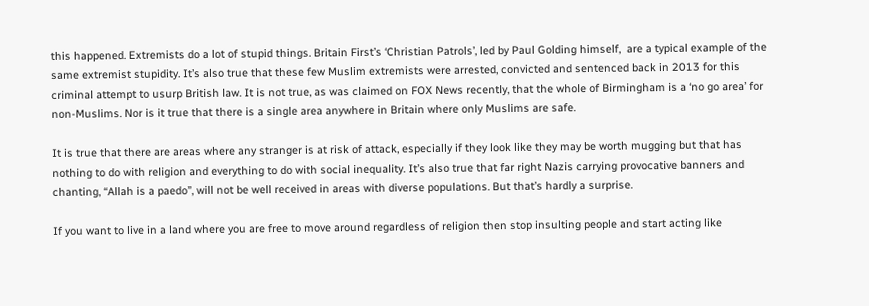this happened. Extremists do a lot of stupid things. Britain First’s ‘Christian Patrols’, led by Paul Golding himself,  are a typical example of the same extremist stupidity. It’s also true that these few Muslim extremists were arrested, convicted and sentenced back in 2013 for this criminal attempt to usurp British law. It is not true, as was claimed on FOX News recently, that the whole of Birmingham is a ‘no go area’ for non-Muslims. Nor is it true that there is a single area anywhere in Britain where only Muslims are safe.

It is true that there are areas where any stranger is at risk of attack, especially if they look like they may be worth mugging but that has nothing to do with religion and everything to do with social inequality. It’s also true that far right Nazis carrying provocative banners and chanting, “Allah is a paedo”, will not be well received in areas with diverse populations. But that’s hardly a surprise.

If you want to live in a land where you are free to move around regardless of religion then stop insulting people and start acting like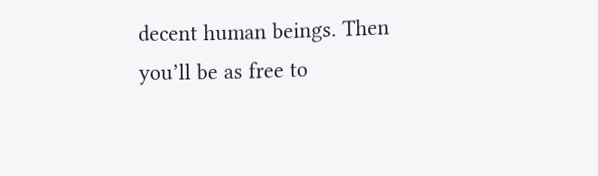decent human beings. Then you’ll be as free to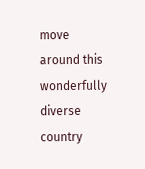move around this wonderfully diverse country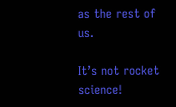as the rest of us.

It’s not rocket science!